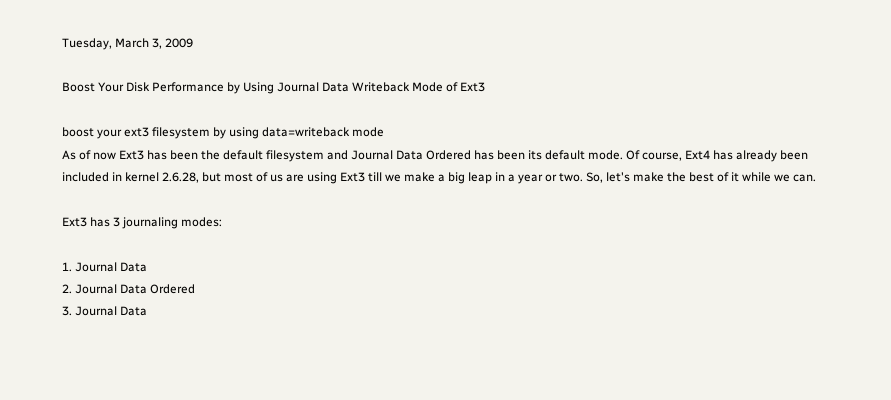Tuesday, March 3, 2009

Boost Your Disk Performance by Using Journal Data Writeback Mode of Ext3

boost your ext3 filesystem by using data=writeback mode
As of now Ext3 has been the default filesystem and Journal Data Ordered has been its default mode. Of course, Ext4 has already been included in kernel 2.6.28, but most of us are using Ext3 till we make a big leap in a year or two. So, let's make the best of it while we can.

Ext3 has 3 journaling modes:

1. Journal Data
2. Journal Data Ordered
3. Journal Data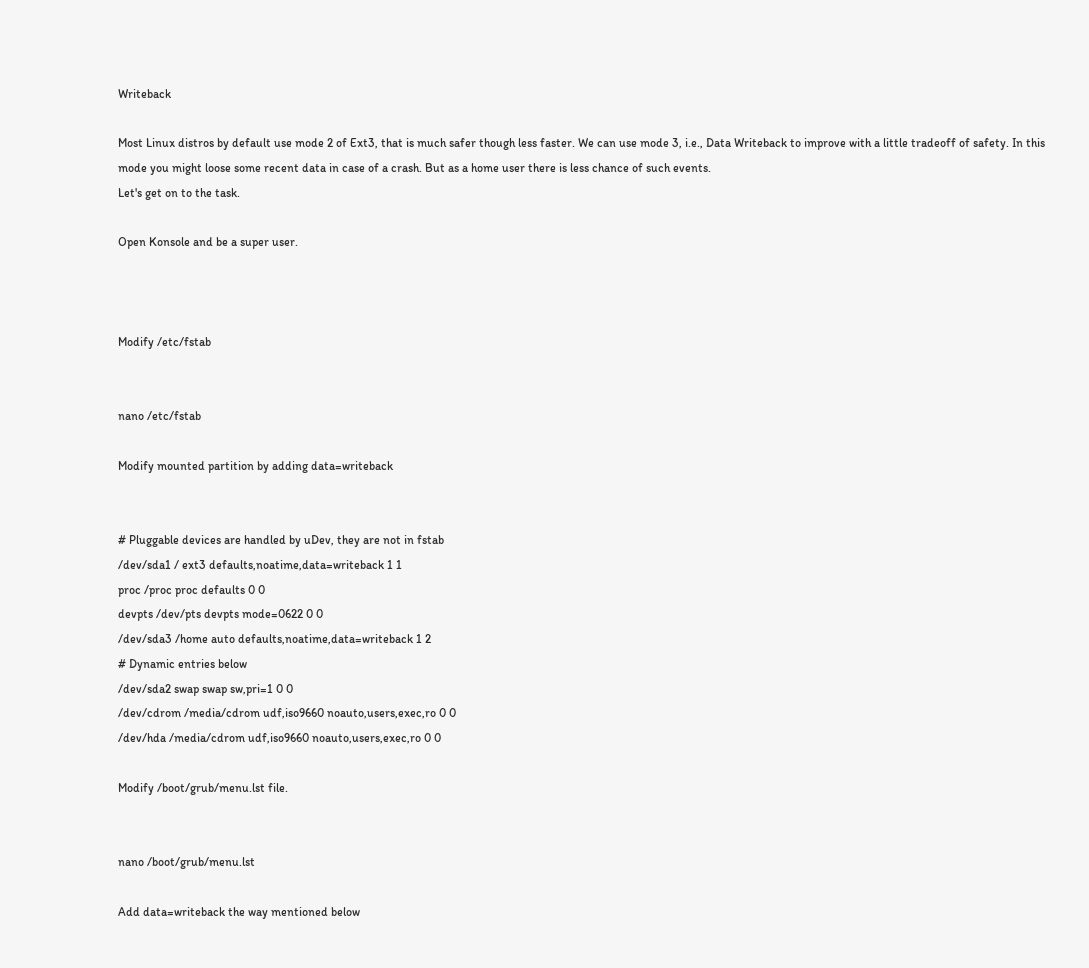Writeback

Most Linux distros by default use mode 2 of Ext3, that is much safer though less faster. We can use mode 3, i.e., Data Writeback to improve with a little tradeoff of safety. In this mode you might loose some recent data in case of a crash. But as a home user there is less chance of such events.
Let's get on to the task.

Open Konsole and be a super user.



Modify /etc/fstab


nano /etc/fstab

Modify mounted partition by adding data=writeback


# Pluggable devices are handled by uDev, they are not in fstab
/dev/sda1 / ext3 defaults,noatime,data=writeback 1 1
proc /proc proc defaults 0 0
devpts /dev/pts devpts mode=0622 0 0
/dev/sda3 /home auto defaults,noatime,data=writeback 1 2
# Dynamic entries below
/dev/sda2 swap swap sw,pri=1 0 0
/dev/cdrom /media/cdrom udf,iso9660 noauto,users,exec,ro 0 0
/dev/hda /media/cdrom udf,iso9660 noauto,users,exec,ro 0 0

Modify /boot/grub/menu.lst file.


nano /boot/grub/menu.lst

Add data=writeback the way mentioned below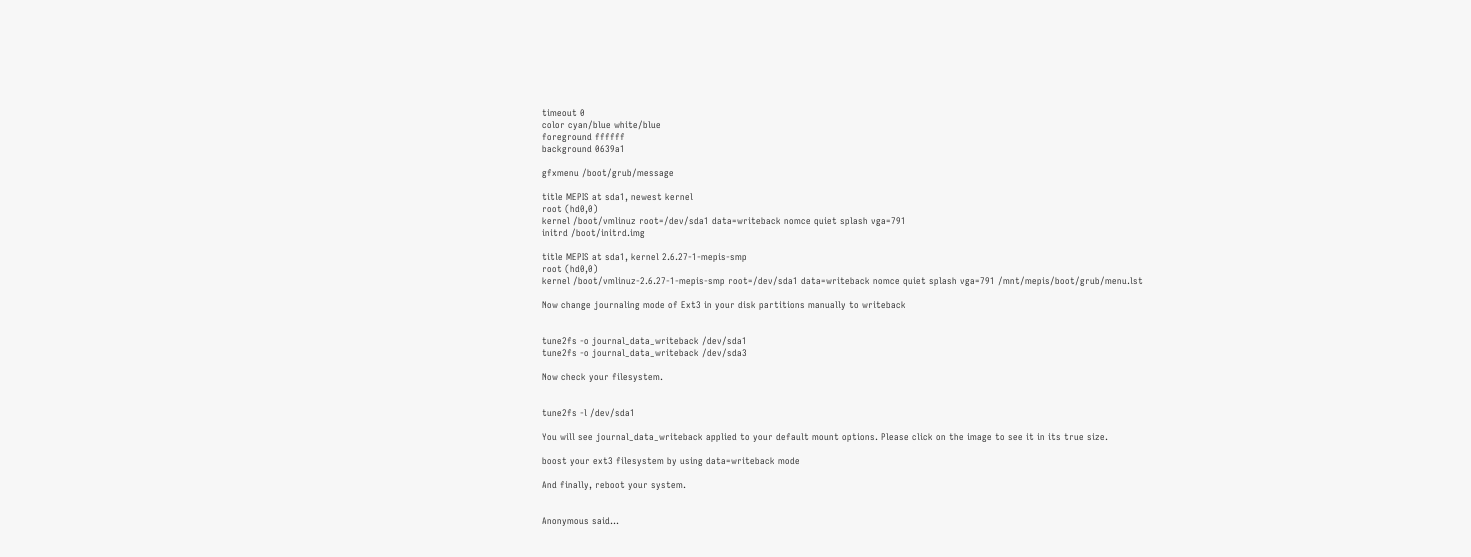timeout 0
color cyan/blue white/blue
foreground ffffff
background 0639a1

gfxmenu /boot/grub/message

title MEPIS at sda1, newest kernel
root (hd0,0)
kernel /boot/vmlinuz root=/dev/sda1 data=writeback nomce quiet splash vga=791
initrd /boot/initrd.img

title MEPIS at sda1, kernel 2.6.27-1-mepis-smp
root (hd0,0)
kernel /boot/vmlinuz-2.6.27-1-mepis-smp root=/dev/sda1 data=writeback nomce quiet splash vga=791 /mnt/mepis/boot/grub/menu.lst

Now change journaling mode of Ext3 in your disk partitions manually to writeback


tune2fs -o journal_data_writeback /dev/sda1
tune2fs -o journal_data_writeback /dev/sda3

Now check your filesystem.


tune2fs -l /dev/sda1

You will see journal_data_writeback applied to your default mount options. Please click on the image to see it in its true size.

boost your ext3 filesystem by using data=writeback mode

And finally, reboot your system.


Anonymous said...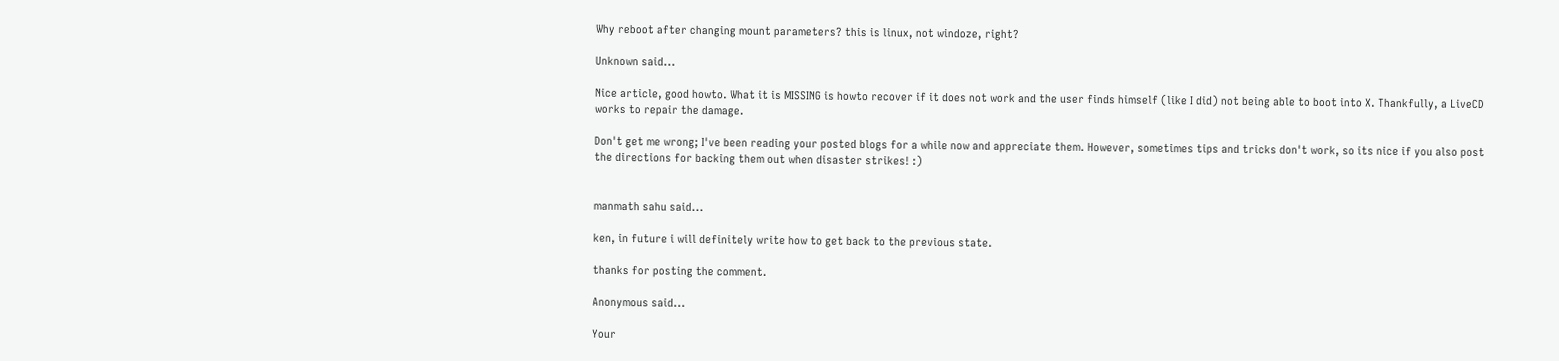Why reboot after changing mount parameters? this is linux, not windoze, right?

Unknown said...

Nice article, good howto. What it is MISSING is howto recover if it does not work and the user finds himself (like I did) not being able to boot into X. Thankfully, a LiveCD works to repair the damage.

Don't get me wrong; I've been reading your posted blogs for a while now and appreciate them. However, sometimes tips and tricks don't work, so its nice if you also post the directions for backing them out when disaster strikes! :)


manmath sahu said...

ken, in future i will definitely write how to get back to the previous state.

thanks for posting the comment.

Anonymous said...

Your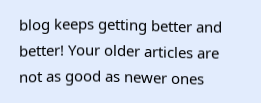blog keeps getting better and better! Your older articles are not as good as newer ones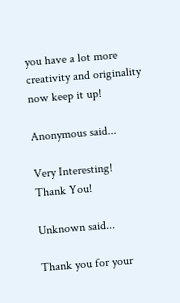you have a lot more creativity and originality now keep it up!

Anonymous said...

Very Interesting!
Thank You!

Unknown said...

Thank you for your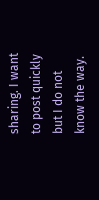sharing. I want to post quickly but I do not know the way.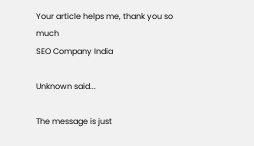Your article helps me, thank you so much
SEO Company India

Unknown said...

The message is just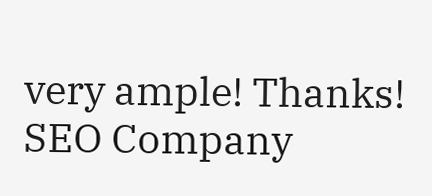very ample! Thanks!
SEO Company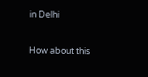in Delhi

How about this